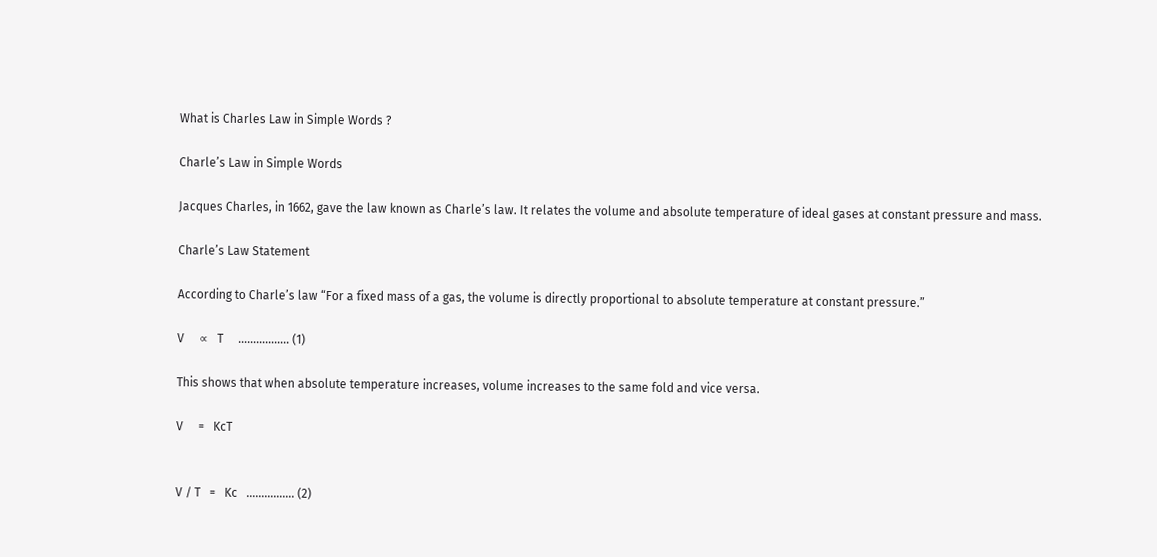What is Charles Law in Simple Words ?

Charle’s Law in Simple Words

Jacques Charles, in 1662, gave the law known as Charle’s law. It relates the volume and absolute temperature of ideal gases at constant pressure and mass.

Charle’s Law Statement

According to Charle’s law “For a fixed mass of a gas, the volume is directly proportional to absolute temperature at constant pressure.”

V     ∝   T     …………….. (1)

This shows that when absolute temperature increases, volume increases to the same fold and vice versa.

V     =   KcT


V / T   =   Kc   ……………. (2)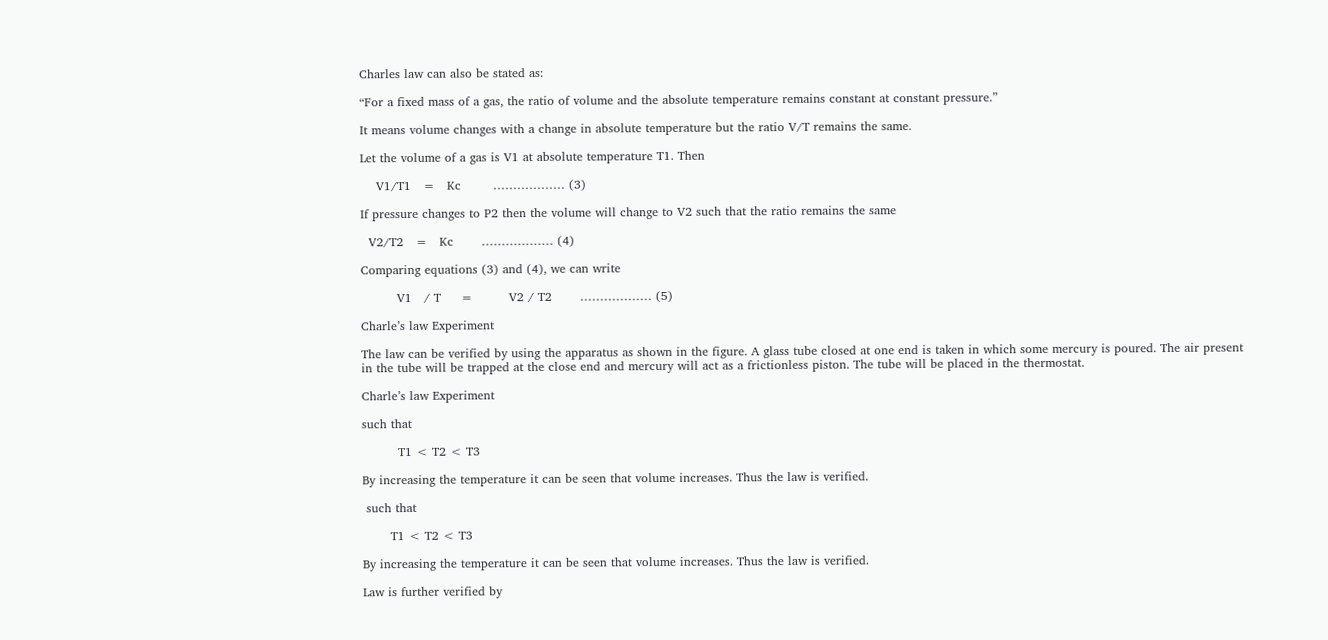Charles law can also be stated as:

“For a fixed mass of a gas, the ratio of volume and the absolute temperature remains constant at constant pressure.”

It means volume changes with a change in absolute temperature but the ratio V/T remains the same.

Let the volume of a gas is V1 at absolute temperature T1. Then

    V1/T1   =   Kc        ……………… (3)

If pressure changes to P2 then the volume will change to V2 such that the ratio remains the same

  V2/T2   =   Kc       ……………… (4)

Comparing equations (3) and (4), we can write

         V1   / T     =         V2 / T2       ……………… (5)

Charle’s law Experiment

The law can be verified by using the apparatus as shown in the figure. A glass tube closed at one end is taken in which some mercury is poured. The air present in the tube will be trapped at the close end and mercury will act as a frictionless piston. The tube will be placed in the thermostat.

Charle’s law Experiment

such that

         T1 < T2 < T3

By increasing the temperature it can be seen that volume increases. Thus the law is verified.

 such that

       T1 < T2 < T3

By increasing the temperature it can be seen that volume increases. Thus the law is verified.

Law is further verified by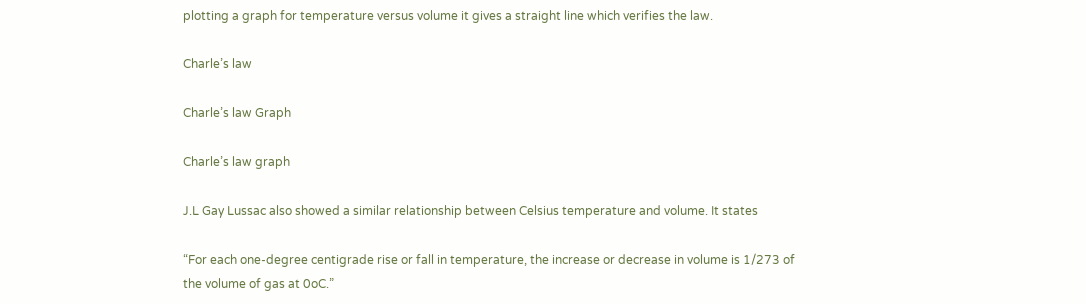plotting a graph for temperature versus volume it gives a straight line which verifies the law.

Charle’s law

Charle’s law Graph

Charle’s law graph

J.L Gay Lussac also showed a similar relationship between Celsius temperature and volume. It states

“For each one-degree centigrade rise or fall in temperature, the increase or decrease in volume is 1/273 of the volume of gas at 0oC.”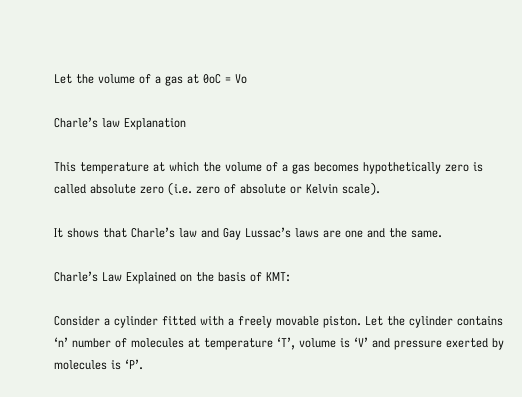Let the volume of a gas at 0oC = Vo

Charle’s law Explanation

This temperature at which the volume of a gas becomes hypothetically zero is called absolute zero (i.e. zero of absolute or Kelvin scale).

It shows that Charle’s law and Gay Lussac’s laws are one and the same.

Charle’s Law Explained on the basis of KMT:

Consider a cylinder fitted with a freely movable piston. Let the cylinder contains ‘n’ number of molecules at temperature ‘T’, volume is ‘V’ and pressure exerted by molecules is ‘P’.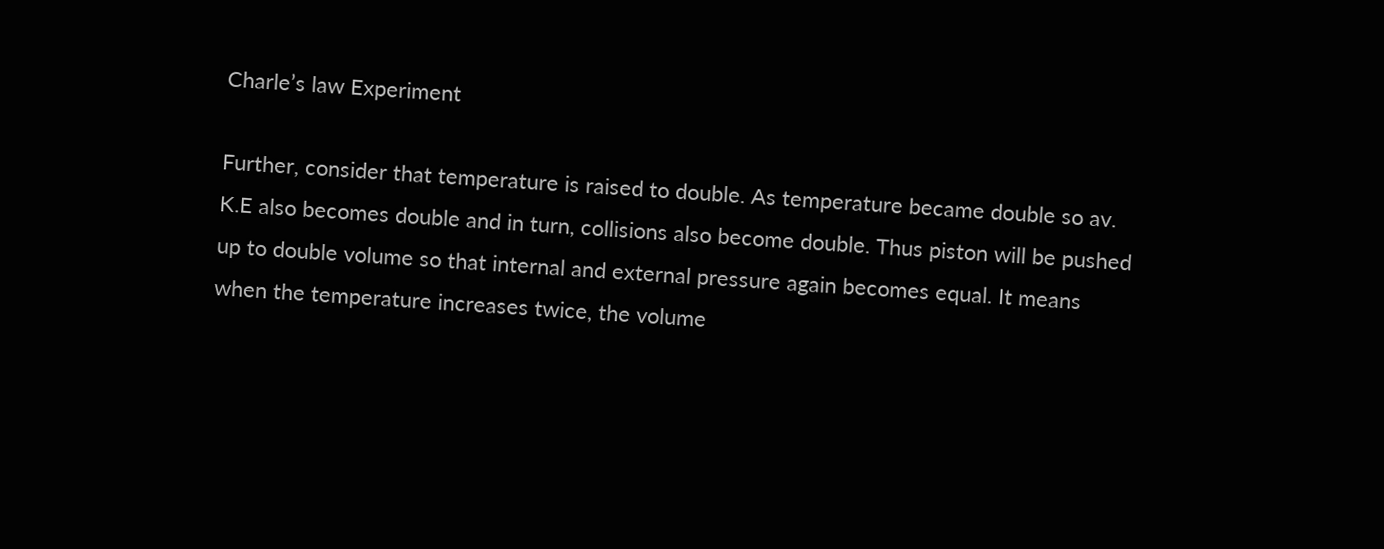Charle’s law Experiment

Further, consider that temperature is raised to double. As temperature became double so av. K.E also becomes double and in turn, collisions also become double. Thus piston will be pushed up to double volume so that internal and external pressure again becomes equal. It means when the temperature increases twice, the volume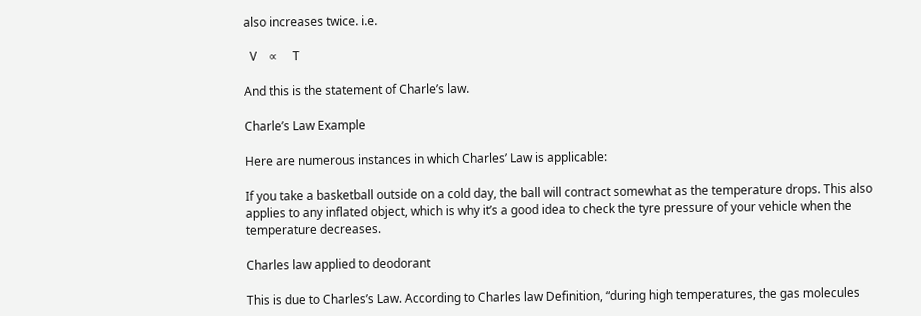also increases twice. i.e.

  V    ∝     T

And this is the statement of Charle’s law.

Charle’s Law Example

Here are numerous instances in which Charles’ Law is applicable:

If you take a basketball outside on a cold day, the ball will contract somewhat as the temperature drops. This also applies to any inflated object, which is why it’s a good idea to check the tyre pressure of your vehicle when the temperature decreases.

Charles law applied to deodorant

This is due to Charles’s Law. According to Charles law Definition, “during high temperatures, the gas molecules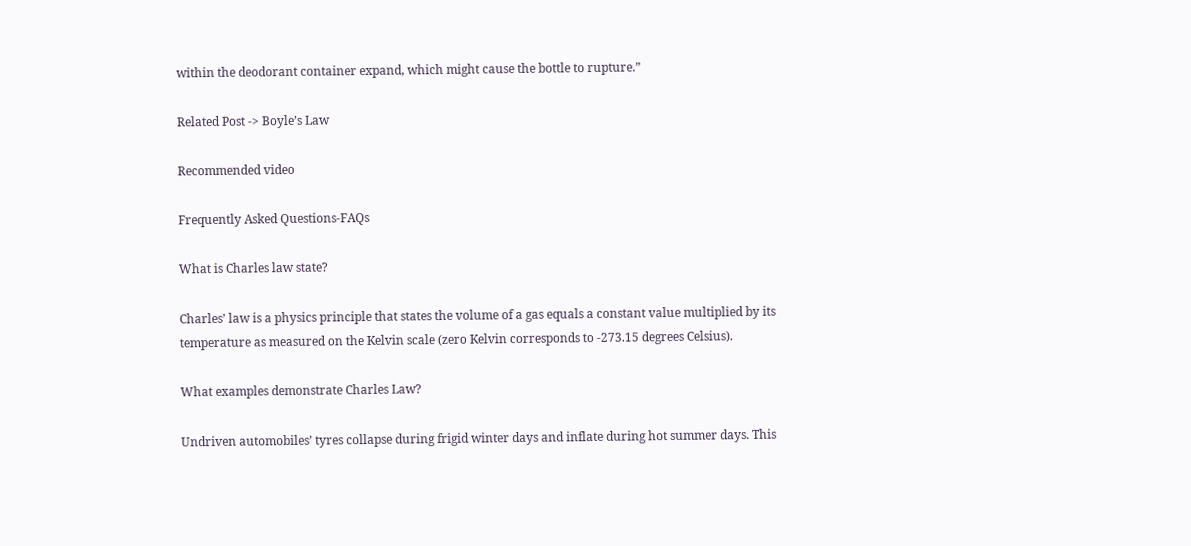within the deodorant container expand, which might cause the bottle to rupture.”

Related Post -> Boyle’s Law

Recommended video

Frequently Asked Questions-FAQs

What is Charles law state?

Charles’ law is a physics principle that states the volume of a gas equals a constant value multiplied by its temperature as measured on the Kelvin scale (zero Kelvin corresponds to -273.15 degrees Celsius).

What examples demonstrate Charles Law?

Undriven automobiles’ tyres collapse during frigid winter days and inflate during hot summer days. This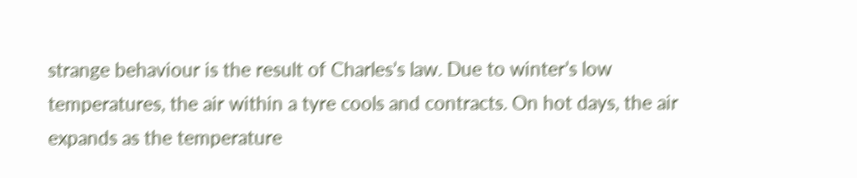strange behaviour is the result of Charles’s law. Due to winter’s low temperatures, the air within a tyre cools and contracts. On hot days, the air expands as the temperature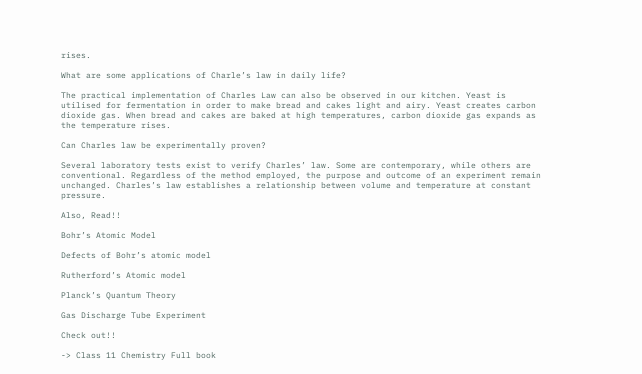rises.

What are some applications of Charle’s law in daily life?

The practical implementation of Charles Law can also be observed in our kitchen. Yeast is utilised for fermentation in order to make bread and cakes light and airy. Yeast creates carbon dioxide gas. When bread and cakes are baked at high temperatures, carbon dioxide gas expands as the temperature rises.

Can Charles law be experimentally proven?

Several laboratory tests exist to verify Charles’ law. Some are contemporary, while others are conventional. Regardless of the method employed, the purpose and outcome of an experiment remain unchanged. Charles’s law establishes a relationship between volume and temperature at constant pressure.

Also, Read!!

Bohr’s Atomic Model

Defects of Bohr’s atomic model

Rutherford’s Atomic model

Planck’s Quantum Theory

Gas Discharge Tube Experiment

Check out!!

-> Class 11 Chemistry Full book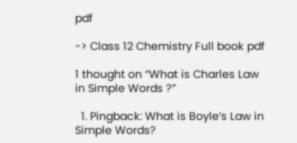pdf

-> Class 12 Chemistry Full book pdf

1 thought on “What is Charles Law in Simple Words ?”

  1. Pingback: What is Boyle’s Law in Simple Words?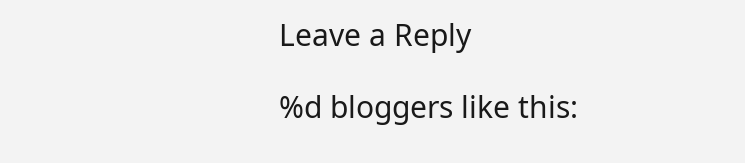Leave a Reply

%d bloggers like this: